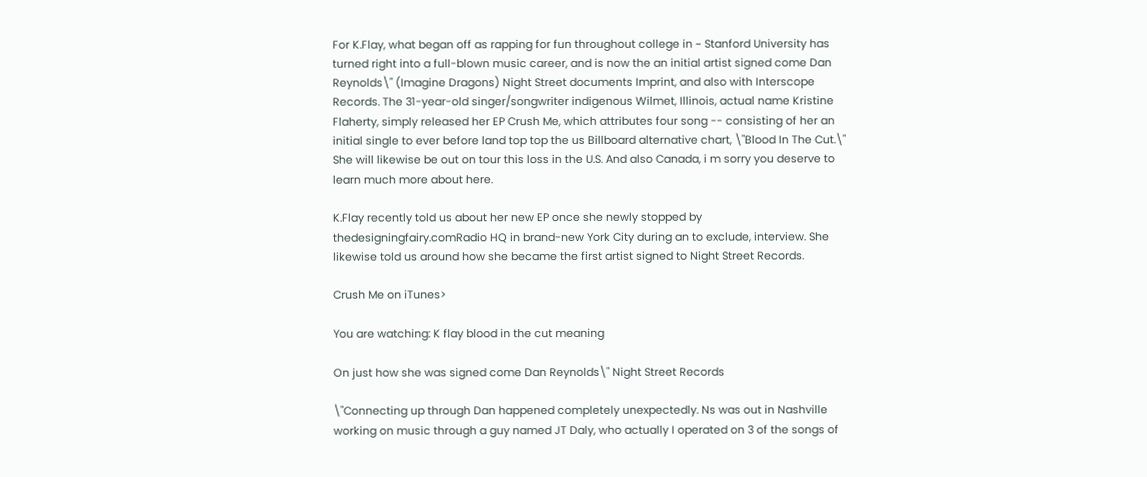For K.Flay, what began off as rapping for fun throughout college in ~ Stanford University has turned right into a full-blown music career, and is now the an initial artist signed come Dan Reynolds\" (Imagine Dragons) Night Street documents Imprint, and also with Interscope Records. The 31-year-old singer/songwriter indigenous Wilmet, Illinois, actual name Kristine Flaherty, simply released her EP Crush Me, which attributes four song -- consisting of her an initial single to ever before land top top the us Billboard alternative chart, \"Blood In The Cut.\" She will likewise be out on tour this loss in the U.S. And also Canada, i m sorry you deserve to learn much more about here.

K.Flay recently told us about her new EP once she newly stopped by thedesigningfairy.comRadio HQ in brand-new York City during an to exclude, interview. She likewise told us around how she became the first artist signed to Night Street Records.

Crush Me on iTunes>

You are watching: K flay blood in the cut meaning

On just how she was signed come Dan Reynolds\" Night Street Records

\"Connecting up through Dan happened completely unexpectedly. Ns was out in Nashville working on music through a guy named JT Daly, who actually I operated on 3 of the songs of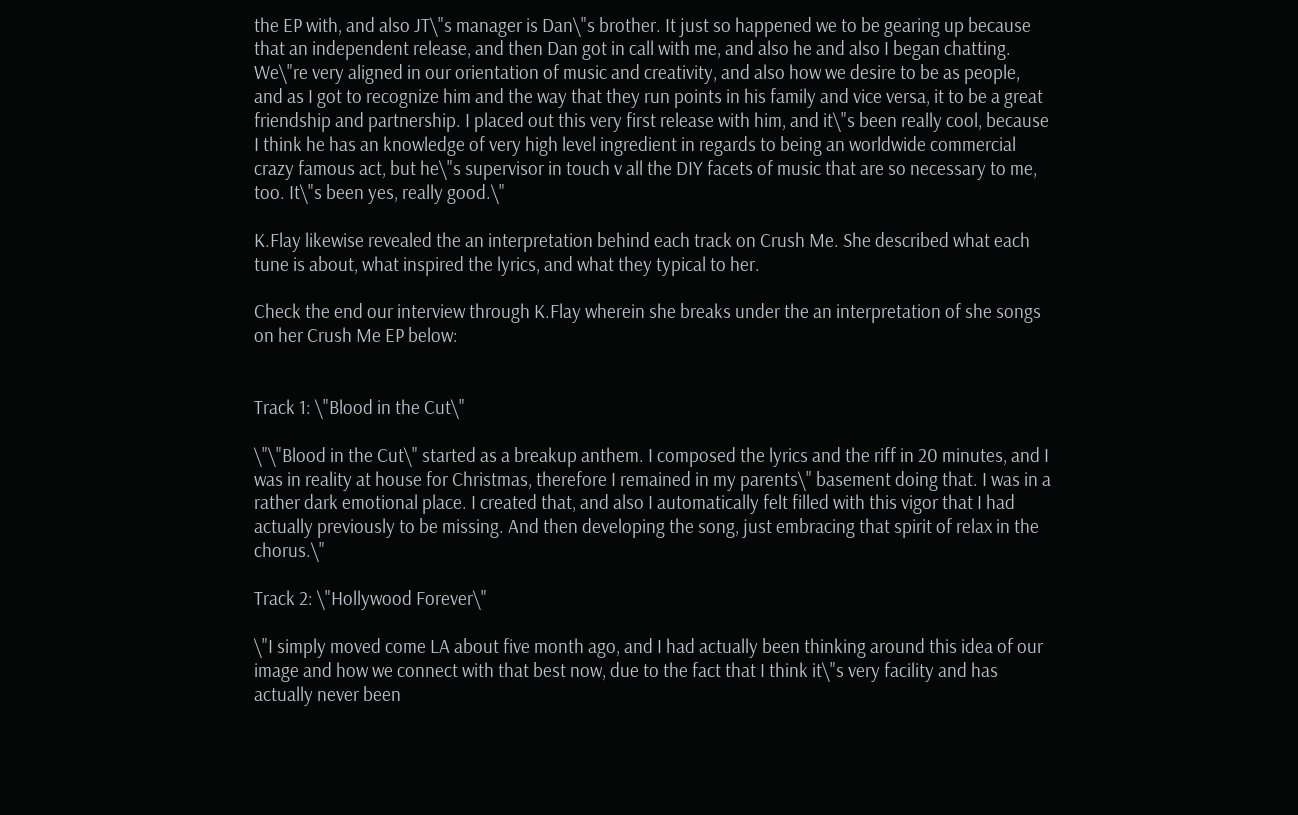the EP with, and also JT\"s manager is Dan\"s brother. It just so happened we to be gearing up because that an independent release, and then Dan got in call with me, and also he and also I began chatting. We\"re very aligned in our orientation of music and creativity, and also how we desire to be as people, and as I got to recognize him and the way that they run points in his family and vice versa, it to be a great friendship and partnership. I placed out this very first release with him, and it\"s been really cool, because I think he has an knowledge of very high level ingredient in regards to being an worldwide commercial crazy famous act, but he\"s supervisor in touch v all the DIY facets of music that are so necessary to me, too. It\"s been yes, really good.\"

K.Flay likewise revealed the an interpretation behind each track on Crush Me. She described what each tune is about, what inspired the lyrics, and what they typical to her.

Check the end our interview through K.Flay wherein she breaks under the an interpretation of she songs on her Crush Me EP below:


Track 1: \"Blood in the Cut\"

\"\"Blood in the Cut\" started as a breakup anthem. I composed the lyrics and the riff in 20 minutes, and I was in reality at house for Christmas, therefore I remained in my parents\" basement doing that. I was in a rather dark emotional place. I created that, and also I automatically felt filled with this vigor that I had actually previously to be missing. And then developing the song, just embracing that spirit of relax in the chorus.\"

Track 2: \"Hollywood Forever\"

\"I simply moved come LA about five month ago, and I had actually been thinking around this idea of our image and how we connect with that best now, due to the fact that I think it\"s very facility and has actually never been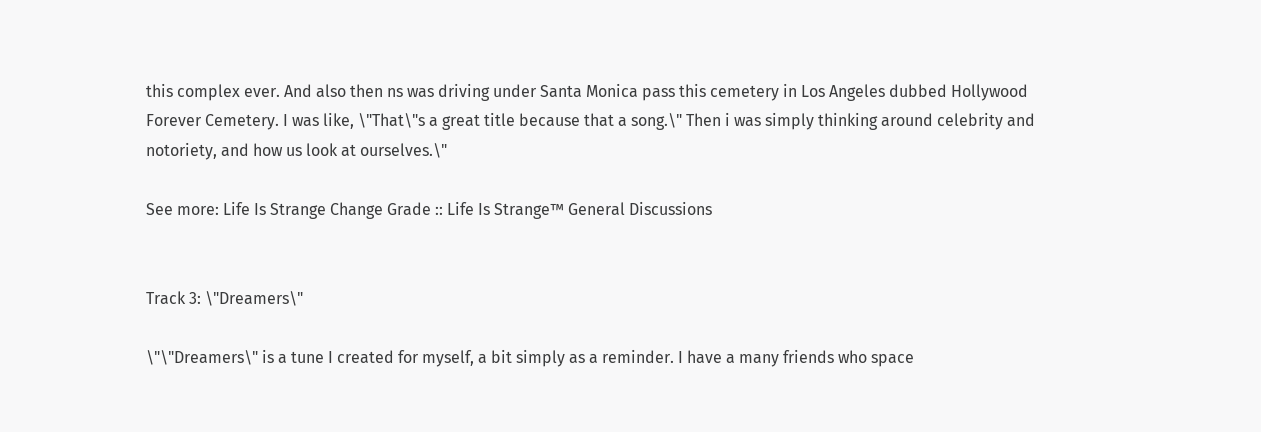this complex ever. And also then ns was driving under Santa Monica pass this cemetery in Los Angeles dubbed Hollywood Forever Cemetery. I was like, \"That\"s a great title because that a song.\" Then i was simply thinking around celebrity and notoriety, and how us look at ourselves.\"

See more: Life Is Strange Change Grade :: Life Is Strange™ General Discussions


Track 3: \"Dreamers\"

\"\"Dreamers\" is a tune I created for myself, a bit simply as a reminder. I have a many friends who space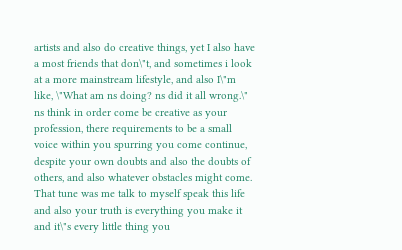artists and also do creative things, yet I also have a most friends that don\"t, and sometimes i look at a more mainstream lifestyle, and also I\"m like, \"What am ns doing? ns did it all wrong.\" ns think in order come be creative as your profession, there requirements to be a small voice within you spurring you come continue, despite your own doubts and also the doubts of others, and also whatever obstacles might come. That tune was me talk to myself speak this life and also your truth is everything you make it and it\"s every little thing you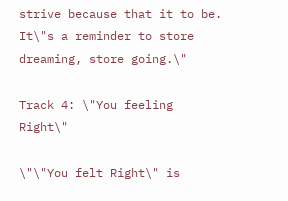strive because that it to be. It\"s a reminder to store dreaming, store going.\"

Track 4: \"You feeling Right\"

\"\"You felt Right\" is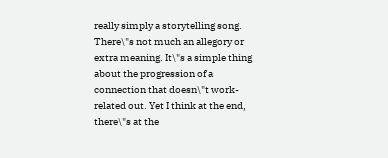really simply a storytelling song. There\"s not much an allegory or extra meaning. It\"s a simple thing about the progression of a connection that doesn\"t work-related out. Yet I think at the end, there\"s at the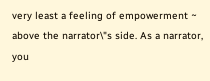very least a feeling of empowerment ~ above the narrator\"s side. As a narrator, you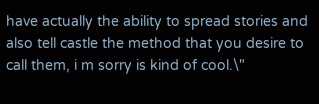have actually the ability to spread stories and also tell castle the method that you desire to call them, i m sorry is kind of cool.\"